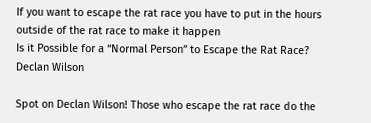If you want to escape the rat race you have to put in the hours outside of the rat race to make it happen
Is it Possible for a “Normal Person” to Escape the Rat Race?
Declan Wilson

Spot on Declan Wilson! Those who escape the rat race do the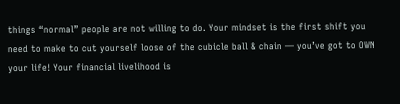things “normal” people are not willing to do. Your mindset is the first shift you need to make to cut yourself loose of the cubicle ball & chain — you’ve got to OWN your life! Your financial livelihood is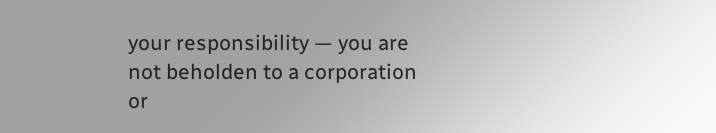your responsibility — you are not beholden to a corporation or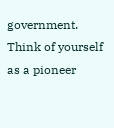government. Think of yourself as a pioneer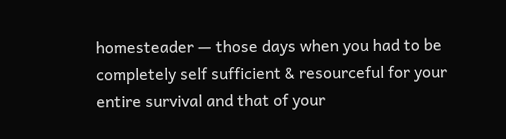homesteader — those days when you had to be completely self sufficient & resourceful for your entire survival and that of your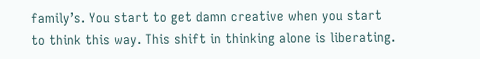family’s. You start to get damn creative when you start to think this way. This shift in thinking alone is liberating.